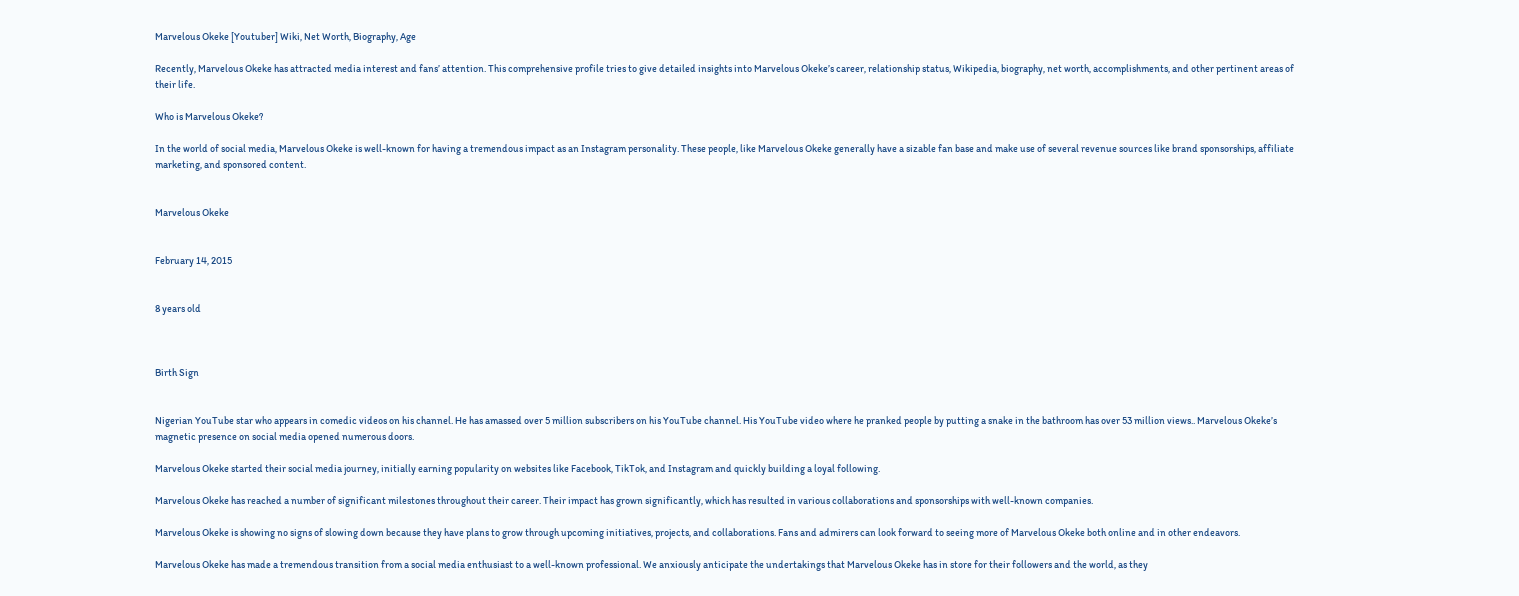Marvelous Okeke [Youtuber] Wiki, Net Worth, Biography, Age

Recently, Marvelous Okeke has attracted media interest and fans’ attention. This comprehensive profile tries to give detailed insights into Marvelous Okeke’s career, relationship status, Wikipedia, biography, net worth, accomplishments, and other pertinent areas of their life.

Who is Marvelous Okeke?

In the world of social media, Marvelous Okeke is well-known for having a tremendous impact as an Instagram personality. These people, like Marvelous Okeke generally have a sizable fan base and make use of several revenue sources like brand sponsorships, affiliate marketing, and sponsored content.


Marvelous Okeke


February 14, 2015


8 years old



Birth Sign


Nigerian YouTube star who appears in comedic videos on his channel. He has amassed over 5 million subscribers on his YouTube channel. His YouTube video where he pranked people by putting a snake in the bathroom has over 53 million views.. Marvelous Okeke’s magnetic presence on social media opened numerous doors.

Marvelous Okeke started their social media journey, initially earning popularity on websites like Facebook, TikTok, and Instagram and quickly building a loyal following.

Marvelous Okeke has reached a number of significant milestones throughout their career. Their impact has grown significantly, which has resulted in various collaborations and sponsorships with well-known companies.

Marvelous Okeke is showing no signs of slowing down because they have plans to grow through upcoming initiatives, projects, and collaborations. Fans and admirers can look forward to seeing more of Marvelous Okeke both online and in other endeavors.

Marvelous Okeke has made a tremendous transition from a social media enthusiast to a well-known professional. We anxiously anticipate the undertakings that Marvelous Okeke has in store for their followers and the world, as they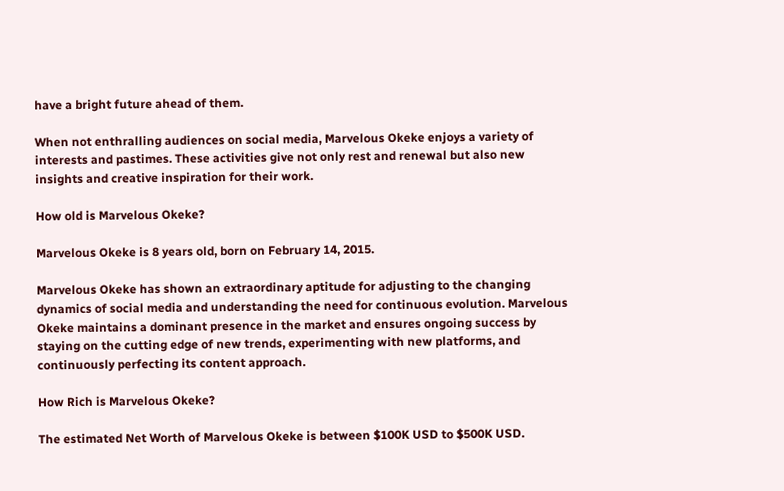have a bright future ahead of them.

When not enthralling audiences on social media, Marvelous Okeke enjoys a variety of interests and pastimes. These activities give not only rest and renewal but also new insights and creative inspiration for their work.

How old is Marvelous Okeke?

Marvelous Okeke is 8 years old, born on February 14, 2015.

Marvelous Okeke has shown an extraordinary aptitude for adjusting to the changing dynamics of social media and understanding the need for continuous evolution. Marvelous Okeke maintains a dominant presence in the market and ensures ongoing success by staying on the cutting edge of new trends, experimenting with new platforms, and continuously perfecting its content approach.

How Rich is Marvelous Okeke?

The estimated Net Worth of Marvelous Okeke is between $100K USD to $500K USD.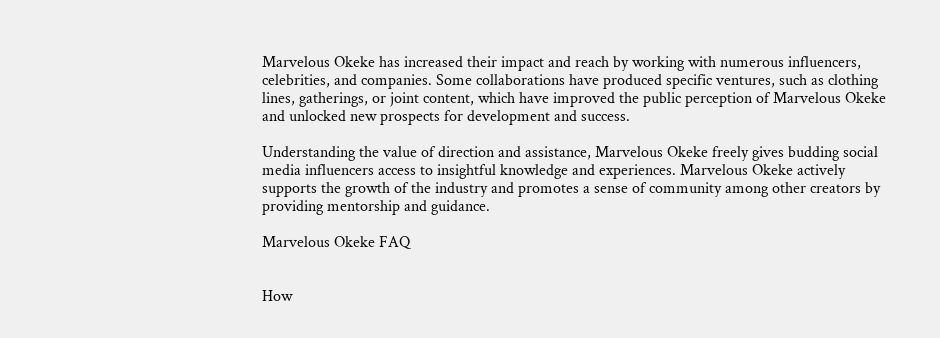Marvelous Okeke has increased their impact and reach by working with numerous influencers, celebrities, and companies. Some collaborations have produced specific ventures, such as clothing lines, gatherings, or joint content, which have improved the public perception of Marvelous Okeke and unlocked new prospects for development and success.

Understanding the value of direction and assistance, Marvelous Okeke freely gives budding social media influencers access to insightful knowledge and experiences. Marvelous Okeke actively supports the growth of the industry and promotes a sense of community among other creators by providing mentorship and guidance.

Marvelous Okeke FAQ


How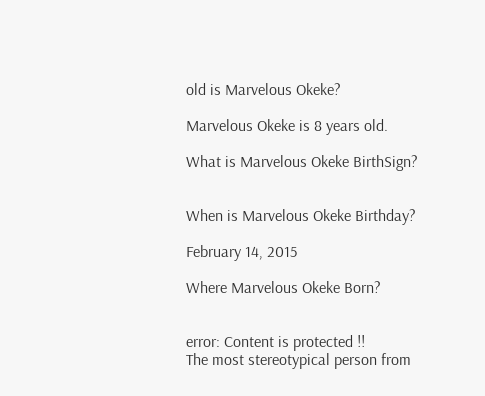old is Marvelous Okeke?

Marvelous Okeke is 8 years old.

What is Marvelous Okeke BirthSign?


When is Marvelous Okeke Birthday?

February 14, 2015

Where Marvelous Okeke Born?


error: Content is protected !!
The most stereotypical person from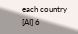each country [AI] 6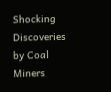Shocking Discoveries by Coal Miners